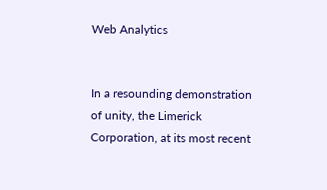Web Analytics


In a resounding demonstration of unity, the Limerick Corporation, at its most recent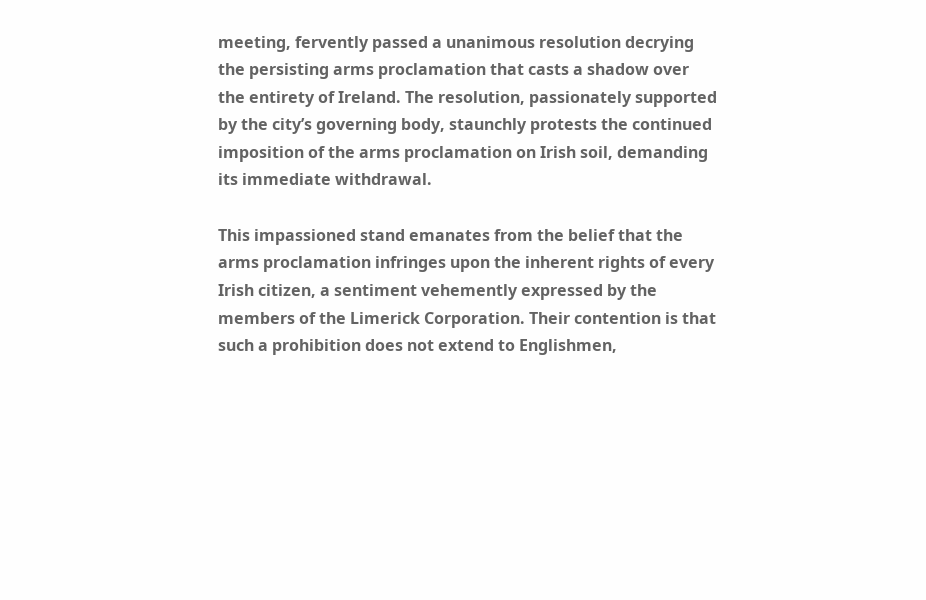meeting, fervently passed a unanimous resolution decrying the persisting arms proclamation that casts a shadow over the entirety of Ireland. The resolution, passionately supported by the city’s governing body, staunchly protests the continued imposition of the arms proclamation on Irish soil, demanding its immediate withdrawal.

This impassioned stand emanates from the belief that the arms proclamation infringes upon the inherent rights of every Irish citizen, a sentiment vehemently expressed by the members of the Limerick Corporation. Their contention is that such a prohibition does not extend to Englishmen,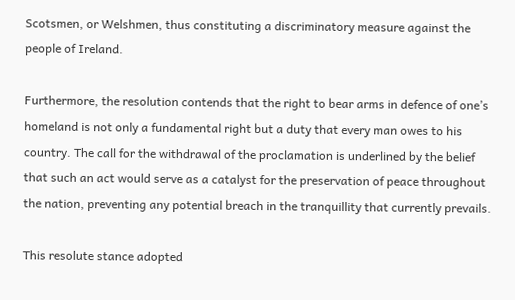Scotsmen, or Welshmen, thus constituting a discriminatory measure against the people of Ireland.

Furthermore, the resolution contends that the right to bear arms in defence of one’s homeland is not only a fundamental right but a duty that every man owes to his country. The call for the withdrawal of the proclamation is underlined by the belief that such an act would serve as a catalyst for the preservation of peace throughout the nation, preventing any potential breach in the tranquillity that currently prevails.

This resolute stance adopted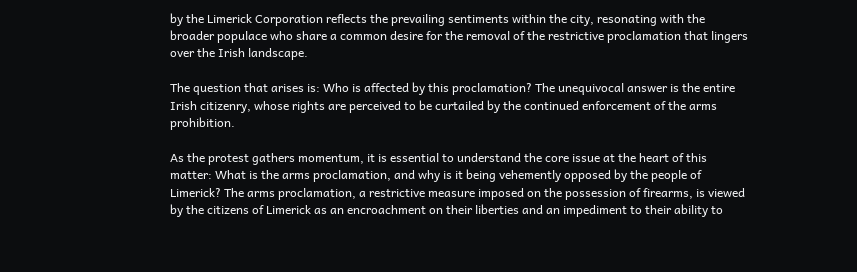by the Limerick Corporation reflects the prevailing sentiments within the city, resonating with the broader populace who share a common desire for the removal of the restrictive proclamation that lingers over the Irish landscape.

The question that arises is: Who is affected by this proclamation? The unequivocal answer is the entire Irish citizenry, whose rights are perceived to be curtailed by the continued enforcement of the arms prohibition.

As the protest gathers momentum, it is essential to understand the core issue at the heart of this matter: What is the arms proclamation, and why is it being vehemently opposed by the people of Limerick? The arms proclamation, a restrictive measure imposed on the possession of firearms, is viewed by the citizens of Limerick as an encroachment on their liberties and an impediment to their ability to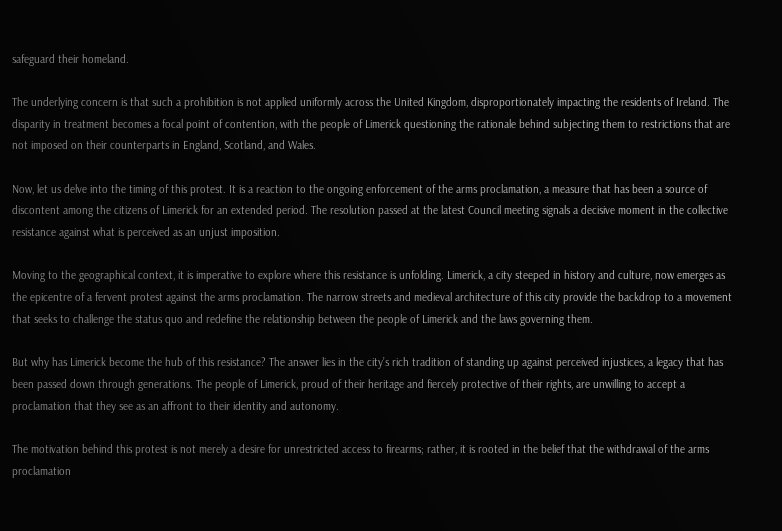safeguard their homeland.

The underlying concern is that such a prohibition is not applied uniformly across the United Kingdom, disproportionately impacting the residents of Ireland. The disparity in treatment becomes a focal point of contention, with the people of Limerick questioning the rationale behind subjecting them to restrictions that are not imposed on their counterparts in England, Scotland, and Wales.

Now, let us delve into the timing of this protest. It is a reaction to the ongoing enforcement of the arms proclamation, a measure that has been a source of discontent among the citizens of Limerick for an extended period. The resolution passed at the latest Council meeting signals a decisive moment in the collective resistance against what is perceived as an unjust imposition.

Moving to the geographical context, it is imperative to explore where this resistance is unfolding. Limerick, a city steeped in history and culture, now emerges as the epicentre of a fervent protest against the arms proclamation. The narrow streets and medieval architecture of this city provide the backdrop to a movement that seeks to challenge the status quo and redefine the relationship between the people of Limerick and the laws governing them.

But why has Limerick become the hub of this resistance? The answer lies in the city’s rich tradition of standing up against perceived injustices, a legacy that has been passed down through generations. The people of Limerick, proud of their heritage and fiercely protective of their rights, are unwilling to accept a proclamation that they see as an affront to their identity and autonomy.

The motivation behind this protest is not merely a desire for unrestricted access to firearms; rather, it is rooted in the belief that the withdrawal of the arms proclamation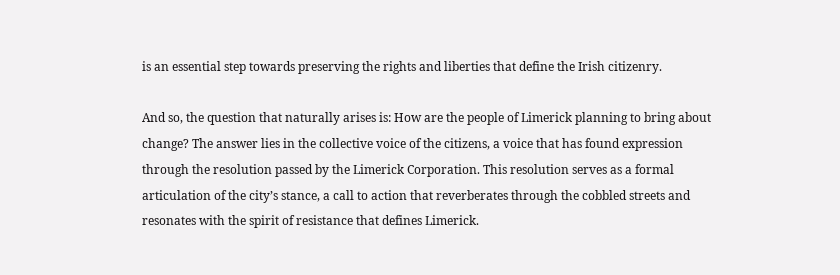is an essential step towards preserving the rights and liberties that define the Irish citizenry.

And so, the question that naturally arises is: How are the people of Limerick planning to bring about change? The answer lies in the collective voice of the citizens, a voice that has found expression through the resolution passed by the Limerick Corporation. This resolution serves as a formal articulation of the city’s stance, a call to action that reverberates through the cobbled streets and resonates with the spirit of resistance that defines Limerick.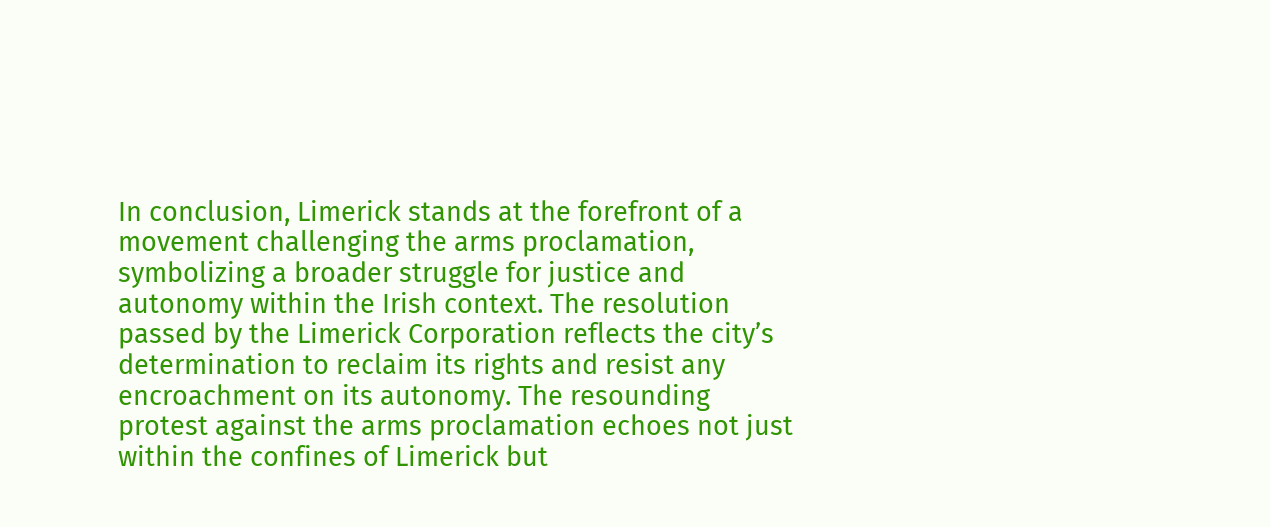In conclusion, Limerick stands at the forefront of a movement challenging the arms proclamation, symbolizing a broader struggle for justice and autonomy within the Irish context. The resolution passed by the Limerick Corporation reflects the city’s determination to reclaim its rights and resist any encroachment on its autonomy. The resounding protest against the arms proclamation echoes not just within the confines of Limerick but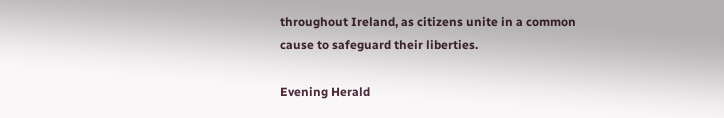throughout Ireland, as citizens unite in a common cause to safeguard their liberties.

Evening Herald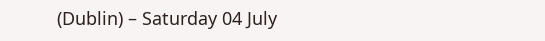(Dublin) – Saturday 04 July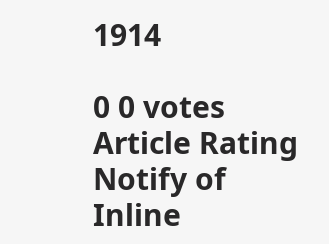1914

0 0 votes
Article Rating
Notify of
Inline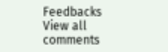Feedbacks
View all comments